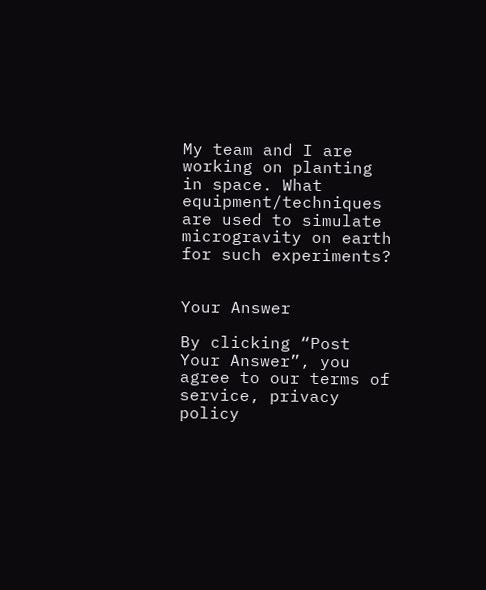My team and I are working on planting in space. What equipment/techniques are used to simulate microgravity on earth for such experiments?


Your Answer

By clicking “Post Your Answer”, you agree to our terms of service, privacy policy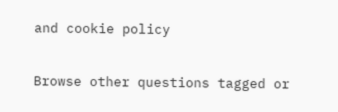and cookie policy

Browse other questions tagged or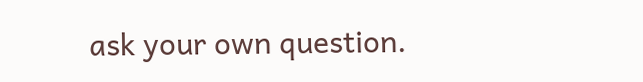ask your own question.